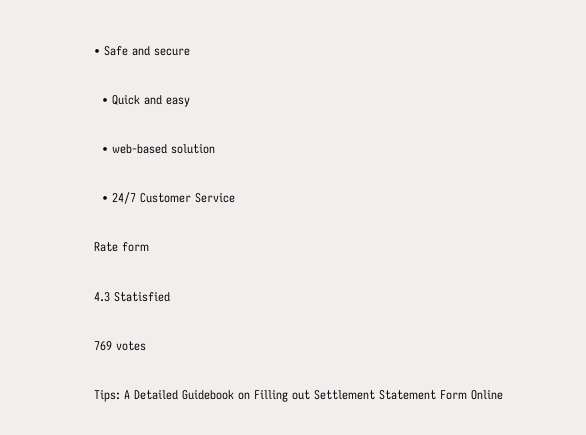• Safe and secure

  • Quick and easy

  • web-based solution

  • 24/7 Customer Service

Rate form

4.3 Statisfied

769 votes

Tips: A Detailed Guidebook on Filling out Settlement Statement Form Online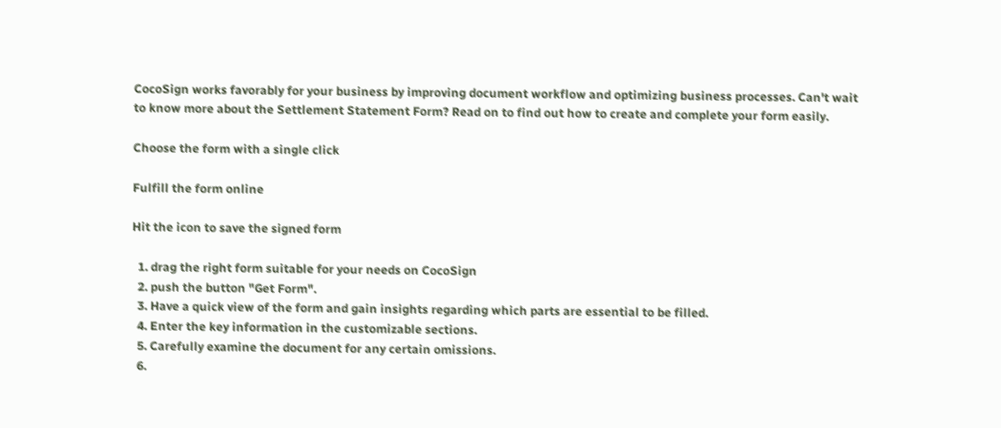CocoSign works favorably for your business by improving document workflow and optimizing business processes. Can't wait to know more about the Settlement Statement Form? Read on to find out how to create and complete your form easily.

Choose the form with a single click

Fulfill the form online

Hit the icon to save the signed form

  1. drag the right form suitable for your needs on CocoSign
  2. push the button "Get Form".
  3. Have a quick view of the form and gain insights regarding which parts are essential to be filled.
  4. Enter the key information in the customizable sections.
  5. Carefully examine the document for any certain omissions.
  6.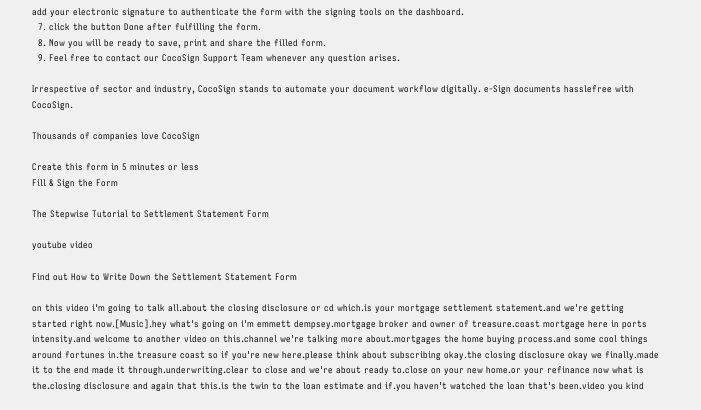add your electronic signature to authenticate the form with the signing tools on the dashboard.
  7. click the button Done after fulfilling the form.
  8. Now you will be ready to save, print and share the filled form.
  9. Feel free to contact our CocoSign Support Team whenever any question arises.

Irrespective of sector and industry, CocoSign stands to automate your document workflow digitally. e-Sign documents hasslefree with CocoSign.

Thousands of companies love CocoSign

Create this form in 5 minutes or less
Fill & Sign the Form

The Stepwise Tutorial to Settlement Statement Form

youtube video

Find out How to Write Down the Settlement Statement Form

on this video i'm going to talk all.about the closing disclosure or cd which.is your mortgage settlement statement.and we're getting started right now.[Music].hey what's going on i'm emmett dempsey.mortgage broker and owner of treasure.coast mortgage here in ports intensity.and welcome to another video on this.channel we're talking more about.mortgages the home buying process.and some cool things around fortunes in.the treasure coast so if you're new here.please think about subscribing okay.the closing disclosure okay we finally.made it to the end made it through.underwriting.clear to close and we're about ready to.close on your new home.or your refinance now what is the.closing disclosure and again that this.is the twin to the loan estimate and if.you haven't watched the loan that's been.video you kind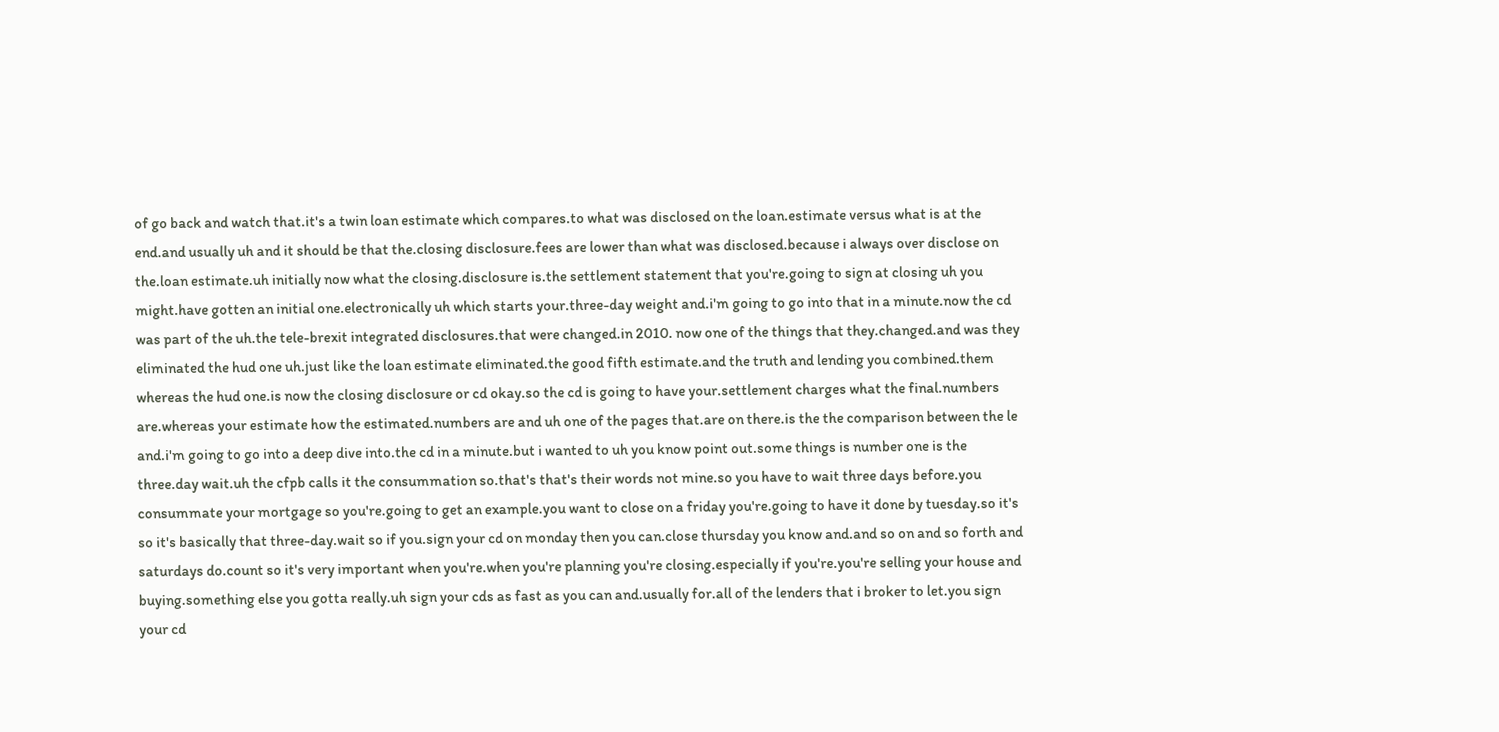of go back and watch that.it's a twin loan estimate which compares.to what was disclosed on the loan.estimate versus what is at the end.and usually uh and it should be that the.closing disclosure.fees are lower than what was disclosed.because i always over disclose on the.loan estimate.uh initially now what the closing.disclosure is.the settlement statement that you're.going to sign at closing uh you might.have gotten an initial one.electronically uh which starts your.three-day weight and.i'm going to go into that in a minute.now the cd was part of the uh.the tele-brexit integrated disclosures.that were changed.in 2010. now one of the things that they.changed.and was they eliminated the hud one uh.just like the loan estimate eliminated.the good fifth estimate.and the truth and lending you combined.them whereas the hud one.is now the closing disclosure or cd okay.so the cd is going to have your.settlement charges what the final.numbers are.whereas your estimate how the estimated.numbers are and uh one of the pages that.are on there.is the the comparison between the le and.i'm going to go into a deep dive into.the cd in a minute.but i wanted to uh you know point out.some things is number one is the three.day wait.uh the cfpb calls it the consummation so.that's that's their words not mine.so you have to wait three days before.you consummate your mortgage so you're.going to get an example.you want to close on a friday you're.going to have it done by tuesday.so it's so it's basically that three-day.wait so if you.sign your cd on monday then you can.close thursday you know and.and so on and so forth and saturdays do.count so it's very important when you're.when you're planning you're closing.especially if you're.you're selling your house and buying.something else you gotta really.uh sign your cds as fast as you can and.usually for.all of the lenders that i broker to let.you sign your cd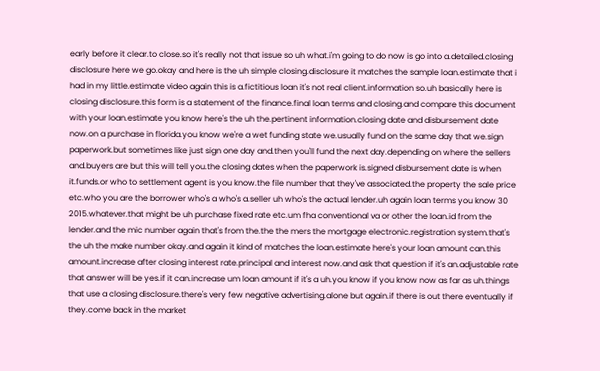early before it clear.to close.so it's really not that issue so uh what.i'm going to do now is go into a.detailed.closing disclosure here we go.okay and here is the uh simple closing.disclosure it matches the sample loan.estimate that i had in my little.estimate video again this is a.fictitious loan it's not real client.information so.uh basically here is closing disclosure.this form is a statement of the finance.final loan terms and closing.and compare this document with your loan.estimate you know here's the uh the.pertinent information.closing date and disbursement date now.on a purchase in florida.you know we're a wet funding state we.usually fund on the same day that we.sign paperwork.but sometimes like just sign one day and.then you'll fund the next day.depending on where the sellers and.buyers are but this will tell you.the closing dates when the paperwork is.signed disbursement date is when it.funds.or who to settlement agent is you know.the file number that they've associated.the property the sale price etc.who you are the borrower who's a who's a.seller uh who's the actual lender.uh again loan terms you know 30 2015.whatever.that might be uh purchase fixed rate etc.um fha conventional va or other the loan.id from the lender.and the mic number again that's from the.the the mers the mortgage electronic.registration system.that's the uh the make number okay.and again it kind of matches the loan.estimate here's your loan amount can.this amount.increase after closing interest rate.principal and interest now.and ask that question if it's an.adjustable rate that answer will be yes.if it can.increase um loan amount if it's a uh.you know if you know now as far as uh.things that use a closing disclosure.there's very few negative advertising.alone but again.if there is out there eventually if they.come back in the market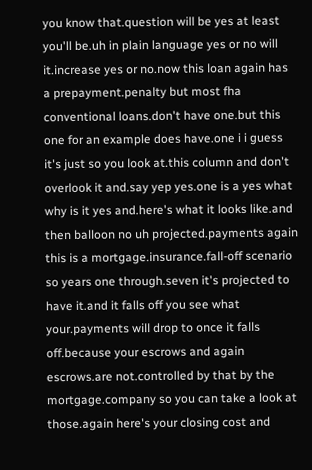you know that.question will be yes at least you'll be.uh in plain language yes or no will it.increase yes or no.now this loan again has a prepayment.penalty but most fha conventional loans.don't have one.but this one for an example does have.one i i guess it's just so you look at.this column and don't overlook it and.say yep yes.one is a yes what why is it yes and.here's what it looks like.and then balloon no uh projected.payments again this is a mortgage.insurance.fall-off scenario so years one through.seven it's projected to have it.and it falls off you see what your.payments will drop to once it falls off.because your escrows and again escrows.are not.controlled by that by the mortgage.company so you can take a look at those.again here's your closing cost and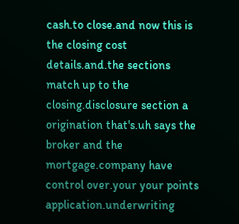cash.to close.and now this is the closing cost details.and.the sections match up to the closing.disclosure section a origination that's.uh says the broker and the mortgage.company have control over.your your points application.underwriting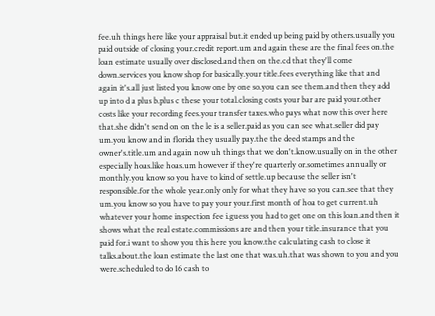fee.uh things here like your appraisal but.it ended up being paid by others.usually you paid outside of closing your.credit report.um and again these are the final fees on.the loan estimate usually over disclosed.and then on the.cd that they'll come down.services you know shop for basically.your title.fees everything like that and again it's.all just listed you know one by one so.you can see them.and then they add up into d a plus b.plus c these your total.closing costs your bar are paid your.other costs like your recording fees.your transfer taxes.who pays what now this over here that.she didn't send on on the le is a seller.paid as you can see what.seller did pay um.you know and in florida they usually pay.the the deed stamps and the owner's.title.um and again now uh things that we don't.know.usually on in the other especially hoas.like hoas.um however if they're quarterly or.sometimes annually or monthly.you know so you have to kind of settle.up because the seller isn't responsible.for the whole year.only only for what they have so you can.see that they um.you know so you have to pay your your.first month of hoa to get current.uh whatever your home inspection fee i.guess you had to get one on this loan.and then it shows what the real estate.commissions are and then your title.insurance that you paid for.i want to show you this here you know.the calculating cash to close it talks.about.the loan estimate the last one that was.uh.that was shown to you and you were.scheduled to do 16 cash to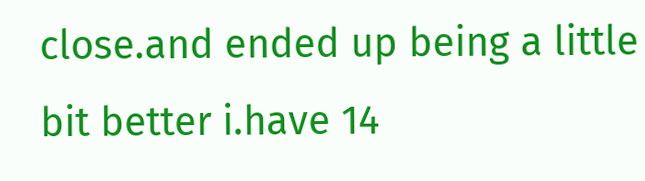close.and ended up being a little bit better i.have 14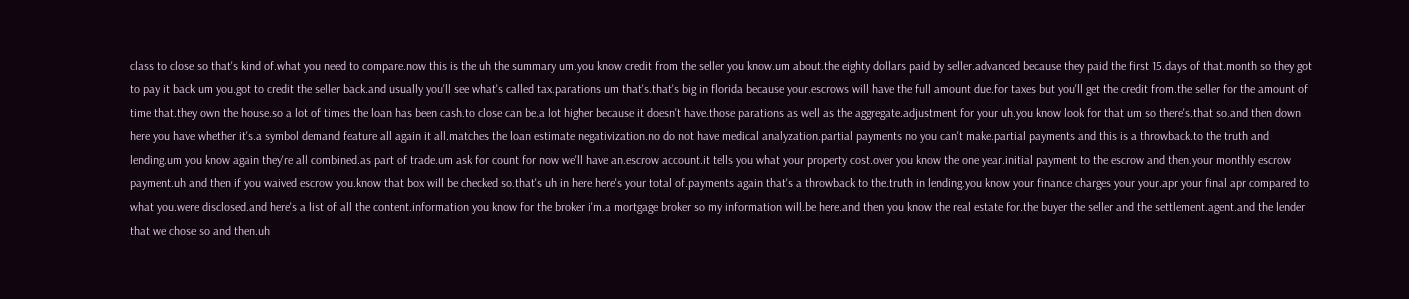class to close so that's kind of.what you need to compare.now this is the uh the summary um.you know credit from the seller you know.um about.the eighty dollars paid by seller.advanced because they paid the first 15.days of that.month so they got to pay it back um you.got to credit the seller back.and usually you'll see what's called tax.parations um that's.that's big in florida because your.escrows will have the full amount due.for taxes but you'll get the credit from.the seller for the amount of time that.they own the house.so a lot of times the loan has been cash.to close can be.a lot higher because it doesn't have.those parations as well as the aggregate.adjustment for your uh.you know look for that um so there's.that so.and then down here you have whether it's.a symbol demand feature all again it all.matches the loan estimate negativization.no do not have medical analyzation.partial payments no you can't make.partial payments and this is a throwback.to the truth and lending.um you know again they're all combined.as part of trade.um ask for count for now we'll have an.escrow account.it tells you what your property cost.over you know the one year.initial payment to the escrow and then.your monthly escrow payment.uh and then if you waived escrow you.know that box will be checked so.that's uh in here here's your total of.payments again that's a throwback to the.truth in lending.you know your finance charges your your.apr your final apr compared to what you.were disclosed.and here's a list of all the content.information you know for the broker i'm.a mortgage broker so my information will.be here.and then you know the real estate for.the buyer the seller and the settlement.agent.and the lender that we chose so and then.uh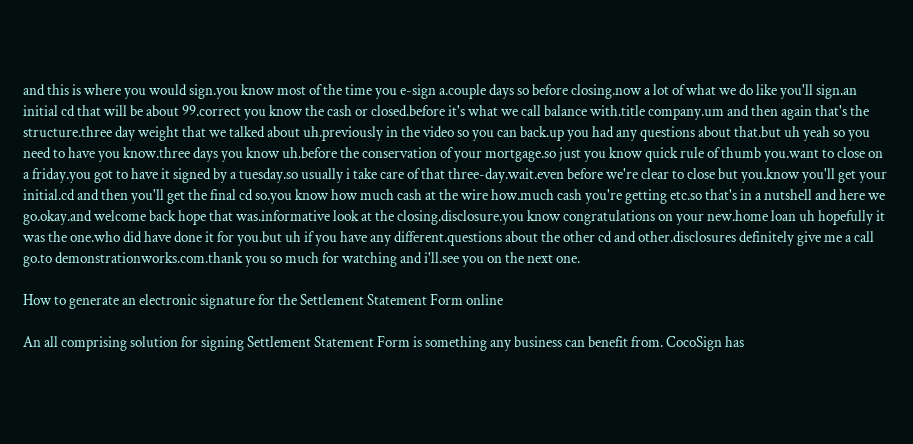and this is where you would sign.you know most of the time you e-sign a.couple days so before closing.now a lot of what we do like you'll sign.an initial cd that will be about 99.correct you know the cash or closed.before it's what we call balance with.title company.um and then again that's the structure.three day weight that we talked about uh.previously in the video so you can back.up you had any questions about that.but uh yeah so you need to have you know.three days you know uh.before the conservation of your mortgage.so just you know quick rule of thumb you.want to close on a friday.you got to have it signed by a tuesday.so usually i take care of that three-day.wait.even before we're clear to close but you.know you'll get your initial.cd and then you'll get the final cd so.you know how much cash at the wire how.much cash you're getting etc.so that's in a nutshell and here we go.okay.and welcome back hope that was.informative look at the closing.disclosure.you know congratulations on your new.home loan uh hopefully it was the one.who did have done it for you.but uh if you have any different.questions about the other cd and other.disclosures definitely give me a call go.to demonstrationworks.com.thank you so much for watching and i'll.see you on the next one.

How to generate an electronic signature for the Settlement Statement Form online

An all comprising solution for signing Settlement Statement Form is something any business can benefit from. CocoSign has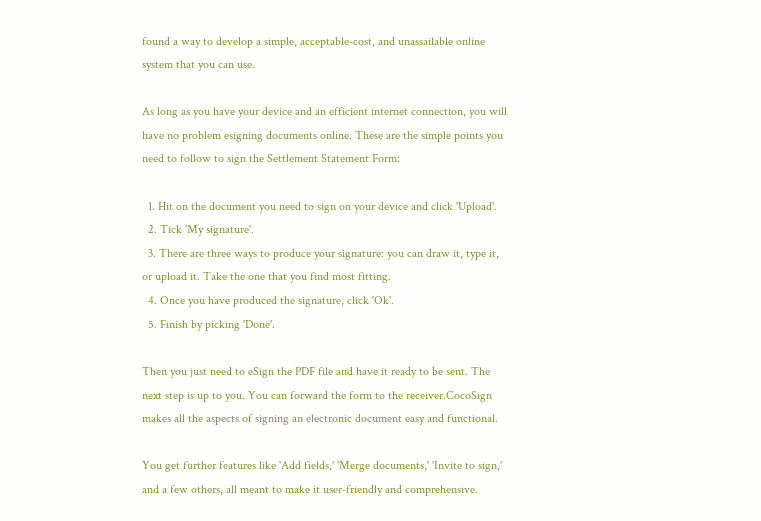found a way to develop a simple, acceptable-cost, and unassailable online system that you can use.

As long as you have your device and an efficient internet connection, you will have no problem esigning documents online. These are the simple points you need to follow to sign the Settlement Statement Form:

  1. Hit on the document you need to sign on your device and click 'Upload'.
  2. Tick 'My signature'.
  3. There are three ways to produce your signature: you can draw it, type it, or upload it. Take the one that you find most fitting.
  4. Once you have produced the signature, click 'Ok'.
  5. Finish by picking 'Done'.

Then you just need to eSign the PDF file and have it ready to be sent. The next step is up to you. You can forward the form to the receiver.CocoSign makes all the aspects of signing an electronic document easy and functional.

You get further features like 'Add fields,' 'Merge documents,' 'Invite to sign,' and a few others, all meant to make it user-friendly and comprehensive.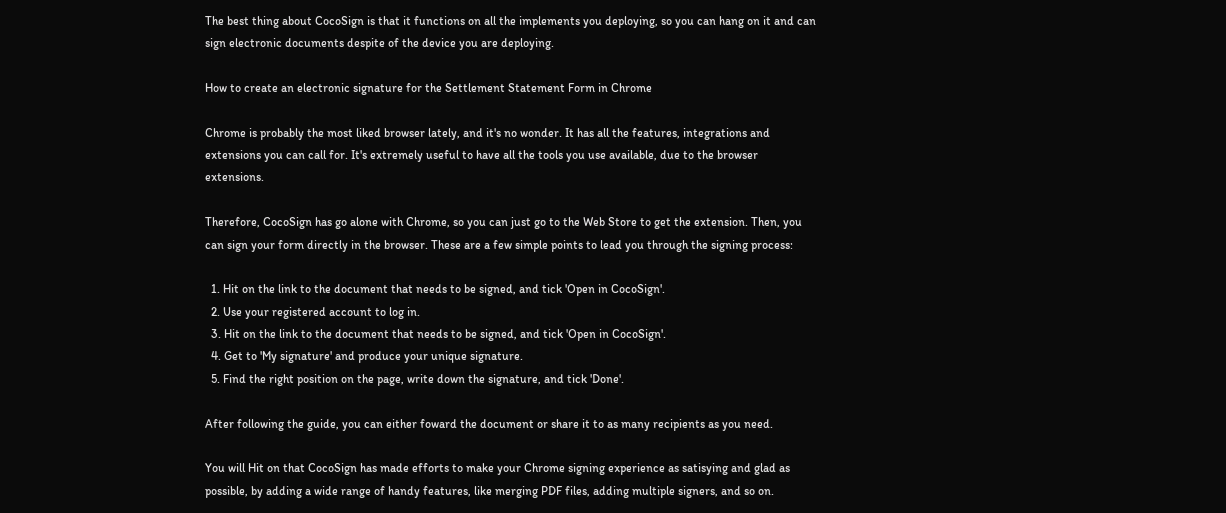The best thing about CocoSign is that it functions on all the implements you deploying, so you can hang on it and can sign electronic documents despite of the device you are deploying.

How to create an electronic signature for the Settlement Statement Form in Chrome

Chrome is probably the most liked browser lately, and it's no wonder. It has all the features, integrations and extensions you can call for. It's extremely useful to have all the tools you use available, due to the browser extensions.

Therefore, CocoSign has go alone with Chrome, so you can just go to the Web Store to get the extension. Then, you can sign your form directly in the browser. These are a few simple points to lead you through the signing process:

  1. Hit on the link to the document that needs to be signed, and tick 'Open in CocoSign'.
  2. Use your registered account to log in.
  3. Hit on the link to the document that needs to be signed, and tick 'Open in CocoSign'.
  4. Get to 'My signature' and produce your unique signature.
  5. Find the right position on the page, write down the signature, and tick 'Done'.

After following the guide, you can either foward the document or share it to as many recipients as you need.

You will Hit on that CocoSign has made efforts to make your Chrome signing experience as satisying and glad as possible, by adding a wide range of handy features, like merging PDF files, adding multiple signers, and so on.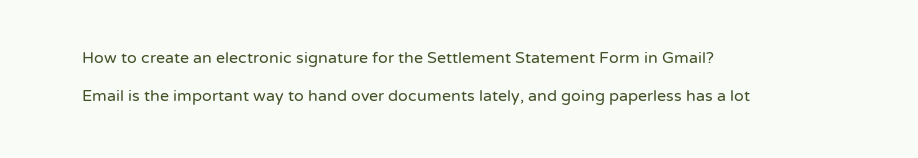How to create an electronic signature for the Settlement Statement Form in Gmail?

Email is the important way to hand over documents lately, and going paperless has a lot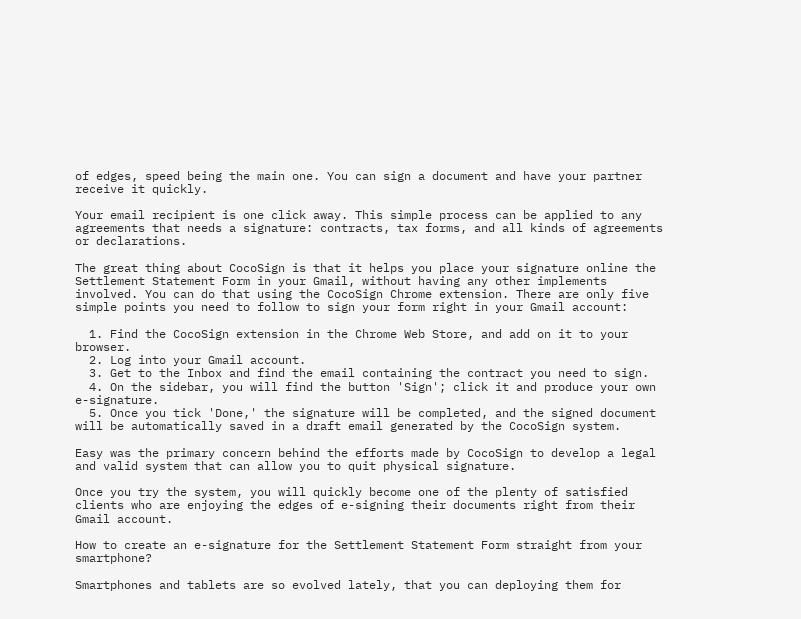of edges, speed being the main one. You can sign a document and have your partner receive it quickly.

Your email recipient is one click away. This simple process can be applied to any agreements that needs a signature: contracts, tax forms, and all kinds of agreements or declarations.

The great thing about CocoSign is that it helps you place your signature online the Settlement Statement Form in your Gmail, without having any other implements involved. You can do that using the CocoSign Chrome extension. There are only five simple points you need to follow to sign your form right in your Gmail account:

  1. Find the CocoSign extension in the Chrome Web Store, and add on it to your browser.
  2. Log into your Gmail account.
  3. Get to the Inbox and find the email containing the contract you need to sign.
  4. On the sidebar, you will find the button 'Sign'; click it and produce your own e-signature.
  5. Once you tick 'Done,' the signature will be completed, and the signed document will be automatically saved in a draft email generated by the CocoSign system.

Easy was the primary concern behind the efforts made by CocoSign to develop a legal and valid system that can allow you to quit physical signature.

Once you try the system, you will quickly become one of the plenty of satisfied clients who are enjoying the edges of e-signing their documents right from their Gmail account.

How to create an e-signature for the Settlement Statement Form straight from your smartphone?

Smartphones and tablets are so evolved lately, that you can deploying them for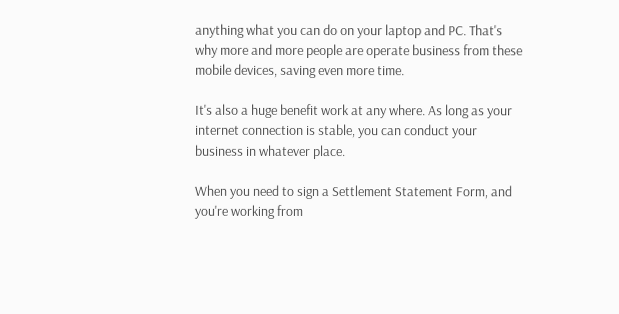anything what you can do on your laptop and PC. That's why more and more people are operate business from these mobile devices, saving even more time.

It's also a huge benefit work at any where. As long as your internet connection is stable, you can conduct your business in whatever place.

When you need to sign a Settlement Statement Form, and you're working from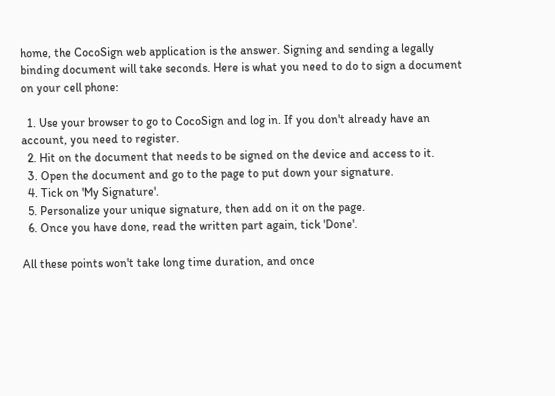home, the CocoSign web application is the answer. Signing and sending a legally binding document will take seconds. Here is what you need to do to sign a document on your cell phone:

  1. Use your browser to go to CocoSign and log in. If you don't already have an account, you need to register.
  2. Hit on the document that needs to be signed on the device and access to it.
  3. Open the document and go to the page to put down your signature.
  4. Tick on 'My Signature'.
  5. Personalize your unique signature, then add on it on the page.
  6. Once you have done, read the written part again, tick 'Done'.

All these points won't take long time duration, and once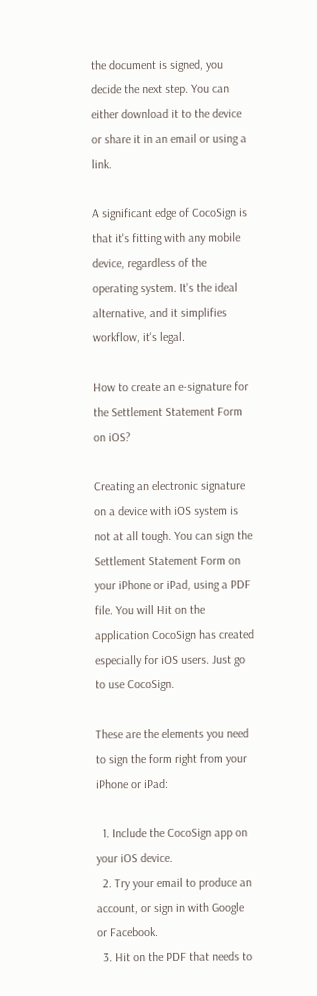the document is signed, you decide the next step. You can either download it to the device or share it in an email or using a link.

A significant edge of CocoSign is that it's fitting with any mobile device, regardless of the operating system. It's the ideal alternative, and it simplifies workflow, it's legal.

How to create an e-signature for the Settlement Statement Form on iOS?

Creating an electronic signature on a device with iOS system is not at all tough. You can sign the Settlement Statement Form on your iPhone or iPad, using a PDF file. You will Hit on the application CocoSign has created especially for iOS users. Just go to use CocoSign.

These are the elements you need to sign the form right from your iPhone or iPad:

  1. Include the CocoSign app on your iOS device.
  2. Try your email to produce an account, or sign in with Google or Facebook.
  3. Hit on the PDF that needs to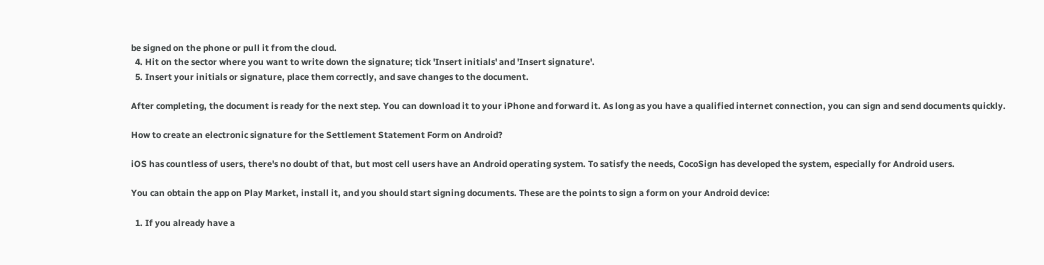be signed on the phone or pull it from the cloud.
  4. Hit on the sector where you want to write down the signature; tick 'Insert initials' and 'Insert signature'.
  5. Insert your initials or signature, place them correctly, and save changes to the document.

After completing, the document is ready for the next step. You can download it to your iPhone and forward it. As long as you have a qualified internet connection, you can sign and send documents quickly.

How to create an electronic signature for the Settlement Statement Form on Android?

iOS has countless of users, there's no doubt of that, but most cell users have an Android operating system. To satisfy the needs, CocoSign has developed the system, especially for Android users.

You can obtain the app on Play Market, install it, and you should start signing documents. These are the points to sign a form on your Android device:

  1. If you already have a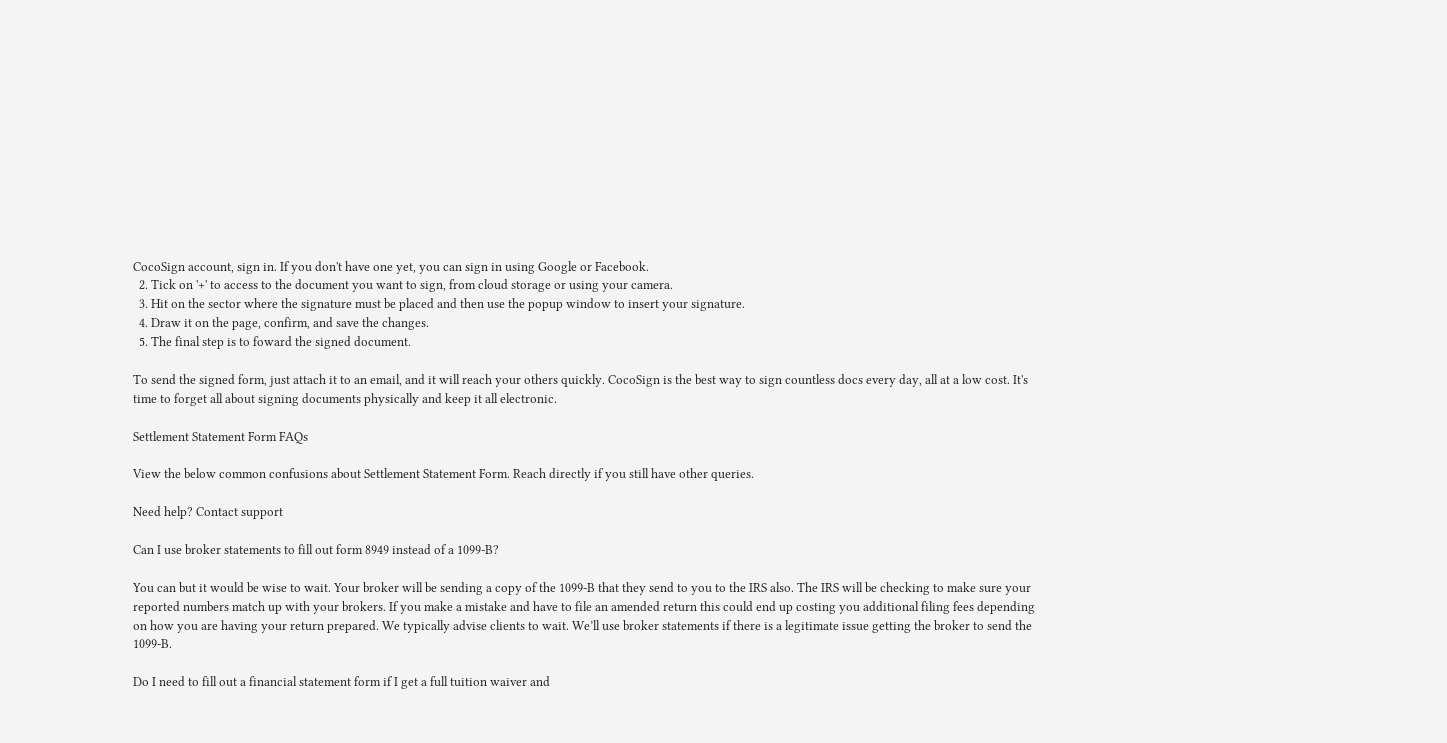CocoSign account, sign in. If you don't have one yet, you can sign in using Google or Facebook.
  2. Tick on '+' to access to the document you want to sign, from cloud storage or using your camera.
  3. Hit on the sector where the signature must be placed and then use the popup window to insert your signature.
  4. Draw it on the page, confirm, and save the changes.
  5. The final step is to foward the signed document.

To send the signed form, just attach it to an email, and it will reach your others quickly. CocoSign is the best way to sign countless docs every day, all at a low cost. It's time to forget all about signing documents physically and keep it all electronic.

Settlement Statement Form FAQs

View the below common confusions about Settlement Statement Form. Reach directly if you still have other queries.

Need help? Contact support

Can I use broker statements to fill out form 8949 instead of a 1099-B?

You can but it would be wise to wait. Your broker will be sending a copy of the 1099-B that they send to you to the IRS also. The IRS will be checking to make sure your reported numbers match up with your brokers. If you make a mistake and have to file an amended return this could end up costing you additional filing fees depending on how you are having your return prepared. We typically advise clients to wait. We’ll use broker statements if there is a legitimate issue getting the broker to send the 1099-B.

Do I need to fill out a financial statement form if I get a full tuition waiver and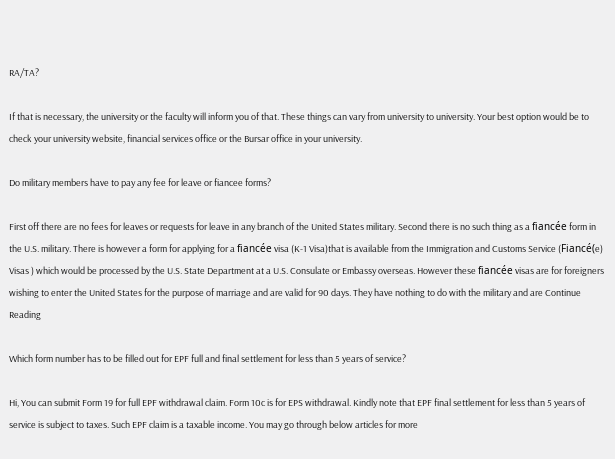RA/TA?

If that is necessary, the university or the faculty will inform you of that. These things can vary from university to university. Your best option would be to check your university website, financial services office or the Bursar office in your university.

Do military members have to pay any fee for leave or fiancee forms?

First off there are no fees for leaves or requests for leave in any branch of the United States military. Second there is no such thing as a fiancée form in the U.S. military. There is however a form for applying for a fiancée visa (K-1 Visa)that is available from the Immigration and Customs Service (Fiancé(e) Visas ) which would be processed by the U.S. State Department at a U.S. Consulate or Embassy overseas. However these fiancée visas are for foreigners wishing to enter the United States for the purpose of marriage and are valid for 90 days. They have nothing to do with the military and are Continue Reading

Which form number has to be filled out for EPF full and final settlement for less than 5 years of service?

Hi, You can submit Form 19 for full EPF withdrawal claim. Form 10c is for EPS withdrawal. Kindly note that EPF final settlement for less than 5 years of service is subject to taxes. Such EPF claim is a taxable income. You may go through below articles for more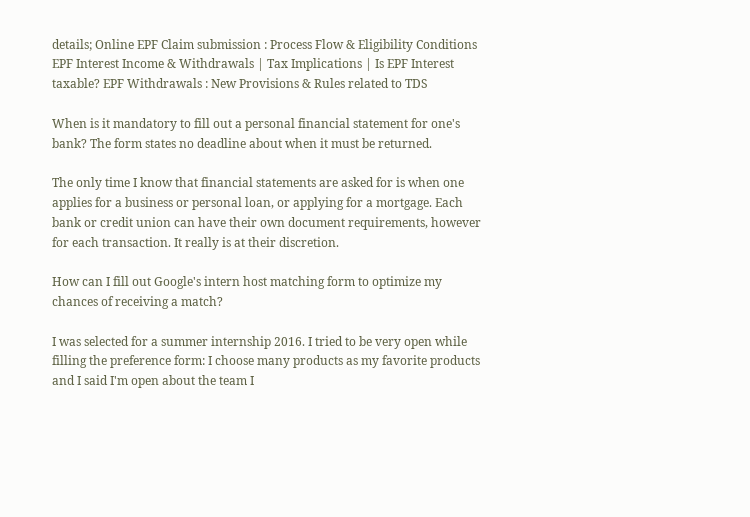details; Online EPF Claim submission : Process Flow & Eligibility Conditions EPF Interest Income & Withdrawals | Tax Implications | Is EPF Interest taxable? EPF Withdrawals : New Provisions & Rules related to TDS

When is it mandatory to fill out a personal financial statement for one's bank? The form states no deadline about when it must be returned.

The only time I know that financial statements are asked for is when one applies for a business or personal loan, or applying for a mortgage. Each bank or credit union can have their own document requirements, however for each transaction. It really is at their discretion.

How can I fill out Google's intern host matching form to optimize my chances of receiving a match?

I was selected for a summer internship 2016. I tried to be very open while filling the preference form: I choose many products as my favorite products and I said I'm open about the team I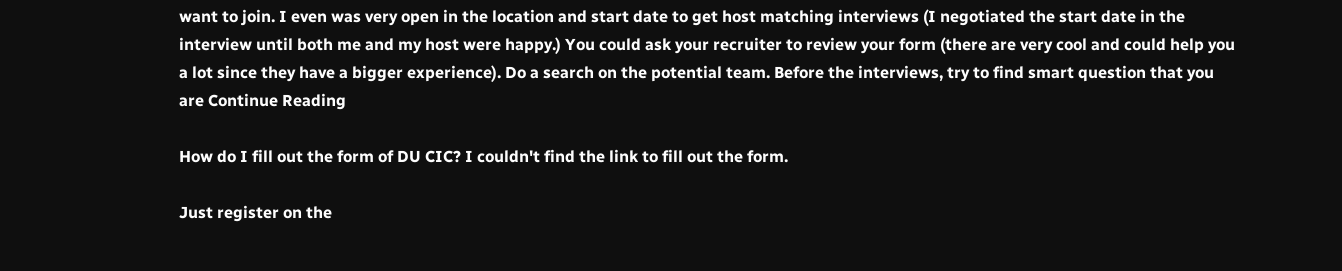want to join. I even was very open in the location and start date to get host matching interviews (I negotiated the start date in the interview until both me and my host were happy.) You could ask your recruiter to review your form (there are very cool and could help you a lot since they have a bigger experience). Do a search on the potential team. Before the interviews, try to find smart question that you are Continue Reading

How do I fill out the form of DU CIC? I couldn't find the link to fill out the form.

Just register on the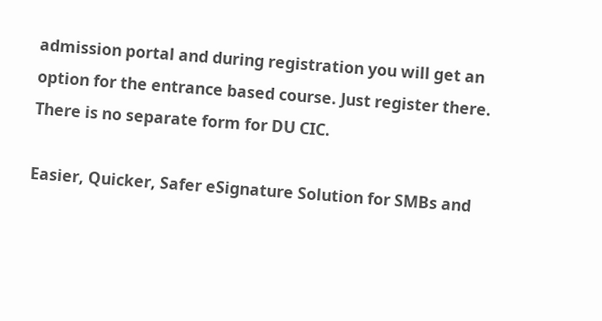admission portal and during registration you will get an option for the entrance based course. Just register there. There is no separate form for DU CIC.

Easier, Quicker, Safer eSignature Solution for SMBs and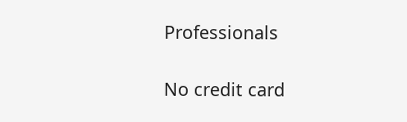Professionals

No credit card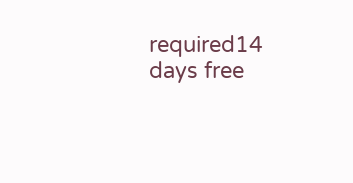required14 days free